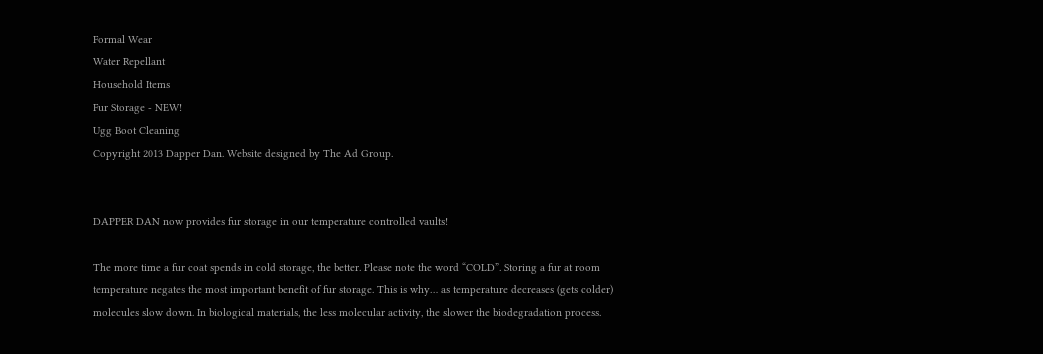Formal Wear
Water Repellant
Household Items
Fur Storage - NEW!
Ugg Boot Cleaning
Copyright 2013 Dapper Dan. Website designed by The Ad Group.


DAPPER DAN now provides fur storage in our temperature controlled vaults!

The more time a fur coat spends in cold storage, the better. Please note the word “COLD”. Storing a fur at room temperature negates the most important benefit of fur storage. This is why… as temperature decreases (gets colder) molecules slow down. In biological materials, the less molecular activity, the slower the biodegradation process.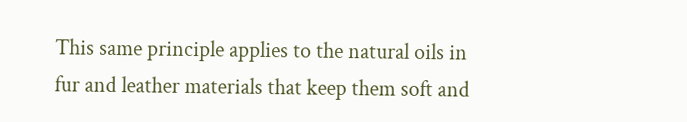This same principle applies to the natural oils in fur and leather materials that keep them soft and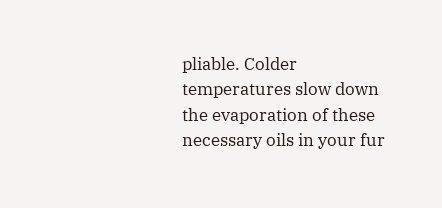pliable. Colder temperatures slow down the evaporation of these necessary oils in your fur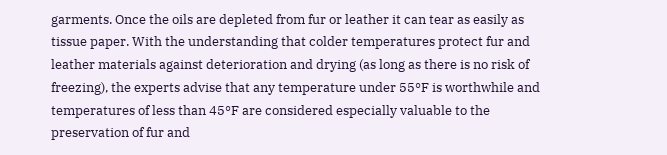garments. Once the oils are depleted from fur or leather it can tear as easily as tissue paper. With the understanding that colder temperatures protect fur and leather materials against deterioration and drying (as long as there is no risk of freezing), the experts advise that any temperature under 55°F is worthwhile and temperatures of less than 45°F are considered especially valuable to the preservation of fur and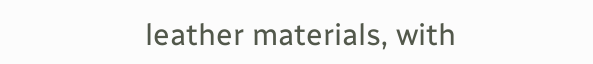leather materials, with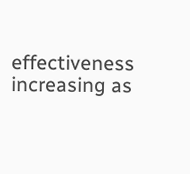effectiveness increasing as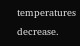temperatures decrease.